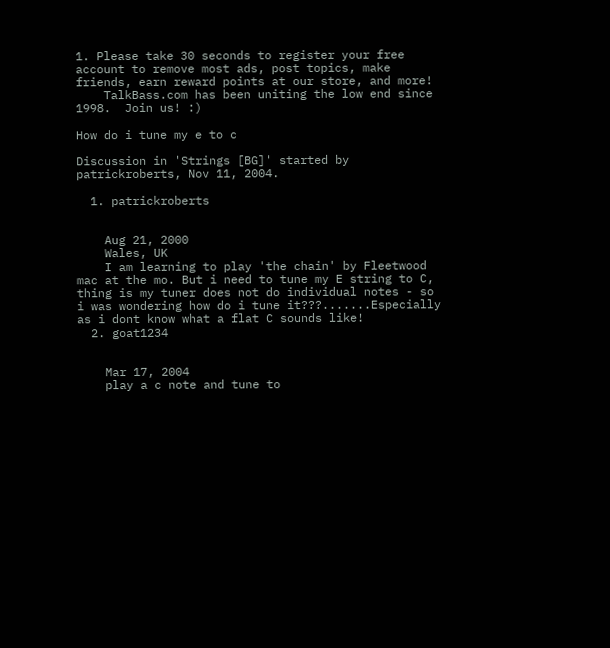1. Please take 30 seconds to register your free account to remove most ads, post topics, make friends, earn reward points at our store, and more!
    TalkBass.com has been uniting the low end since 1998.  Join us! :)

How do i tune my e to c

Discussion in 'Strings [BG]' started by patrickroberts, Nov 11, 2004.

  1. patrickroberts


    Aug 21, 2000
    Wales, UK
    I am learning to play 'the chain' by Fleetwood mac at the mo. But i need to tune my E string to C, thing is my tuner does not do individual notes - so i was wondering how do i tune it???.......Especially as i dont know what a flat C sounds like!
  2. goat1234


    Mar 17, 2004
    play a c note and tune to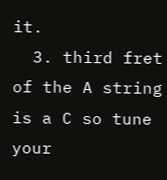it.
  3. third fret of the A string is a C so tune your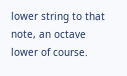lower string to that note, an octave lower of course.